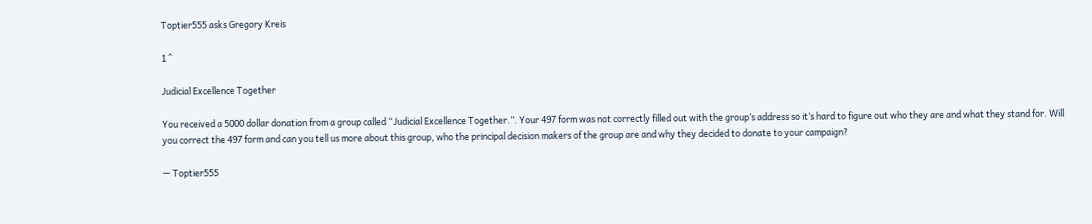Toptier555 asks Gregory Kreis

1 ^

Judicial Excellence Together

You received a 5000 dollar donation from a group called “Judicial Excellence Together.”. Your 497 form was not correctly filled out with the group’s address so it’s hard to figure out who they are and what they stand for. Will you correct the 497 form and can you tell us more about this group, who the principal decision makers of the group are and why they decided to donate to your campaign?

— Toptier555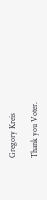Gregory Kreis

Thank you Voter.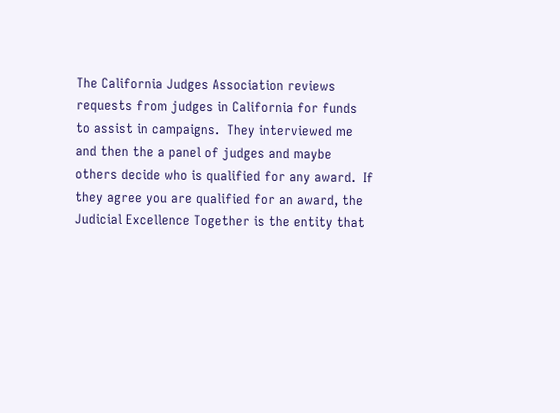The California Judges Association reviews requests from judges in California for funds to assist in campaigns.  They interviewed me and then the a panel of judges and maybe others decide who is qualified for any award.  If they agree you are qualified for an award, the Judicial Excellence Together is the entity that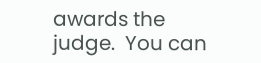awards the judge.  You can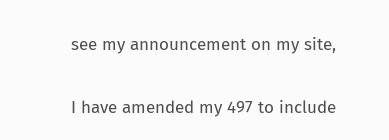see my announcement on my site,

I have amended my 497 to include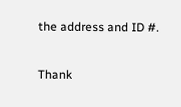the address and ID #.

Thank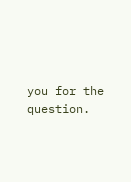you for the question.